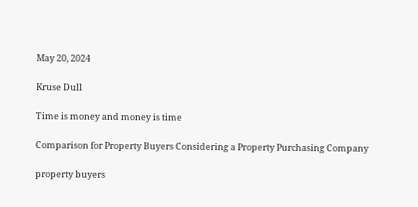May 20, 2024

Kruse Dull

Time is money and money is time

Comparison for Property Buyers Considering a Property Purchasing Company

property buyers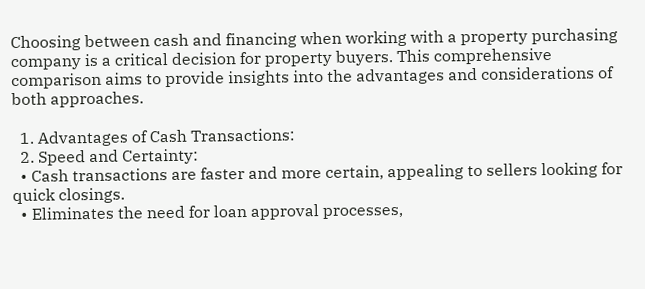Choosing between cash and financing when working with a property purchasing company is a critical decision for property buyers. This comprehensive comparison aims to provide insights into the advantages and considerations of both approaches.

  1. Advantages of Cash Transactions:
  2. Speed and Certainty:
  • Cash transactions are faster and more certain, appealing to sellers looking for quick closings.
  • Eliminates the need for loan approval processes,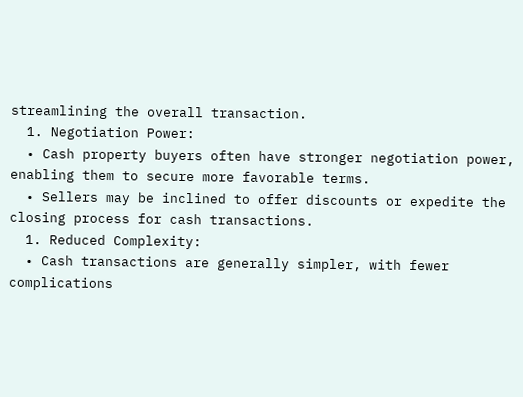streamlining the overall transaction.
  1. Negotiation Power:
  • Cash property buyers often have stronger negotiation power, enabling them to secure more favorable terms.
  • Sellers may be inclined to offer discounts or expedite the closing process for cash transactions.
  1. Reduced Complexity:
  • Cash transactions are generally simpler, with fewer complications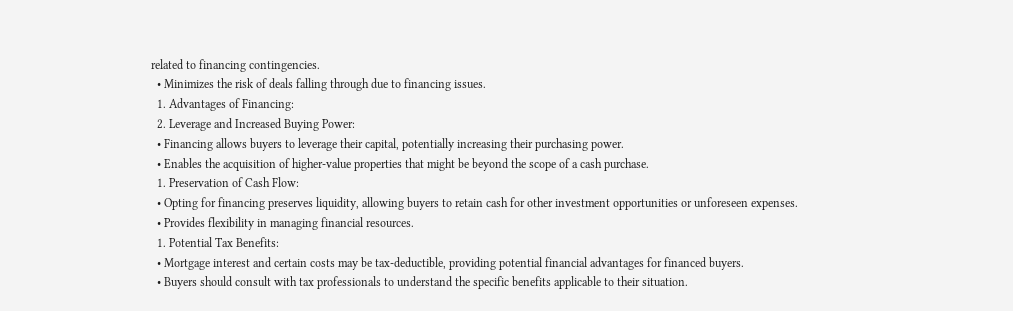related to financing contingencies.
  • Minimizes the risk of deals falling through due to financing issues.
  1. Advantages of Financing:
  2. Leverage and Increased Buying Power:
  • Financing allows buyers to leverage their capital, potentially increasing their purchasing power.
  • Enables the acquisition of higher-value properties that might be beyond the scope of a cash purchase.
  1. Preservation of Cash Flow:
  • Opting for financing preserves liquidity, allowing buyers to retain cash for other investment opportunities or unforeseen expenses.
  • Provides flexibility in managing financial resources.
  1. Potential Tax Benefits:
  • Mortgage interest and certain costs may be tax-deductible, providing potential financial advantages for financed buyers.
  • Buyers should consult with tax professionals to understand the specific benefits applicable to their situation.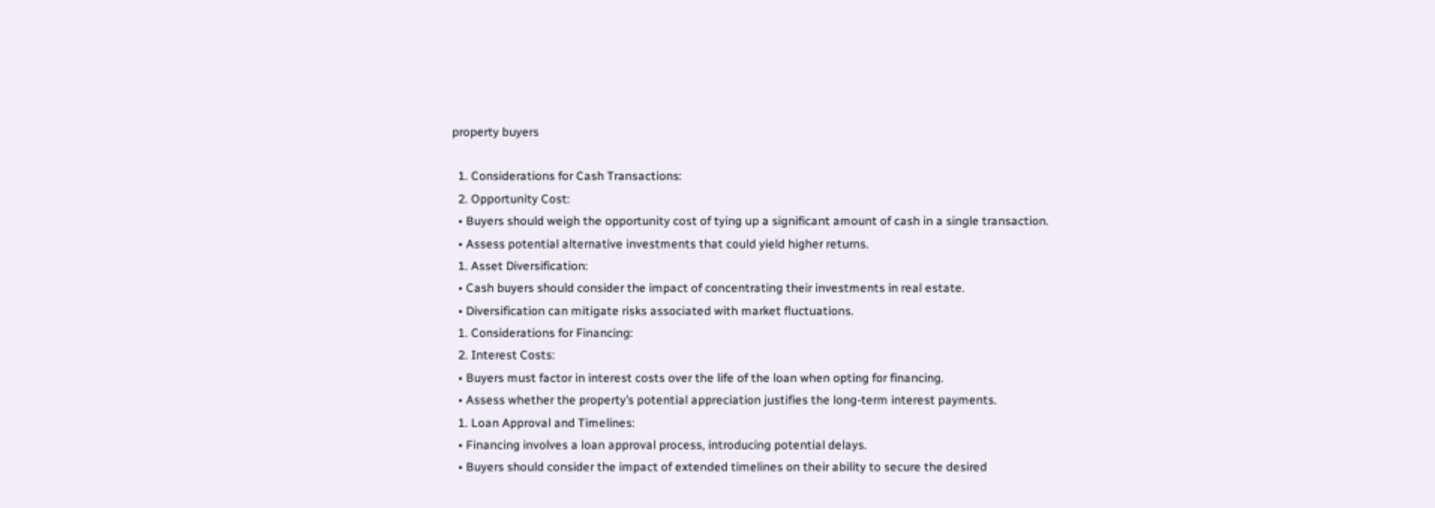property buyers

  1. Considerations for Cash Transactions:
  2. Opportunity Cost:
  • Buyers should weigh the opportunity cost of tying up a significant amount of cash in a single transaction.
  • Assess potential alternative investments that could yield higher returns.
  1. Asset Diversification:
  • Cash buyers should consider the impact of concentrating their investments in real estate.
  • Diversification can mitigate risks associated with market fluctuations.
  1. Considerations for Financing:
  2. Interest Costs:
  • Buyers must factor in interest costs over the life of the loan when opting for financing.
  • Assess whether the property’s potential appreciation justifies the long-term interest payments.
  1. Loan Approval and Timelines:
  • Financing involves a loan approval process, introducing potential delays.
  • Buyers should consider the impact of extended timelines on their ability to secure the desired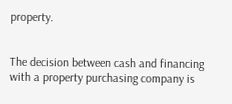property.


The decision between cash and financing with a property purchasing company is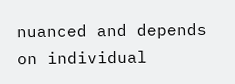nuanced and depends on individual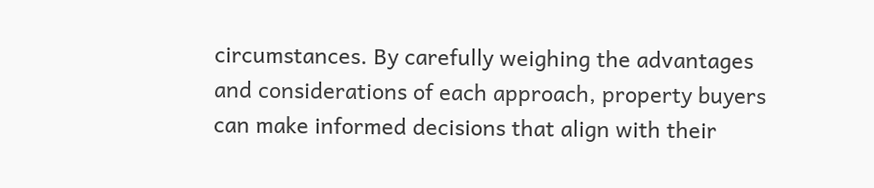circumstances. By carefully weighing the advantages and considerations of each approach, property buyers can make informed decisions that align with their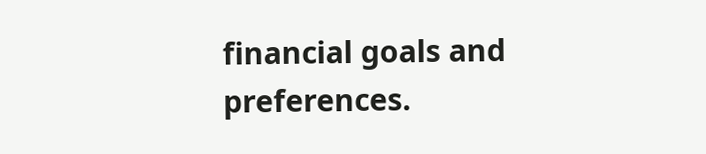financial goals and preferences.